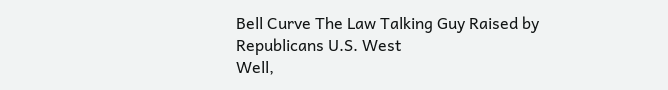Bell Curve The Law Talking Guy Raised by Republicans U.S. West
Well,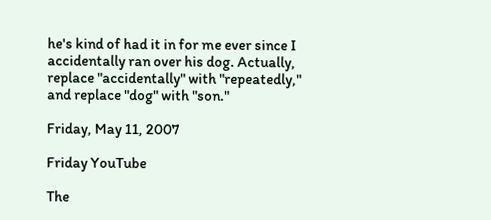he's kind of had it in for me ever since I accidentally ran over his dog. Actually, replace "accidentally" with "repeatedly," and replace "dog" with "son."

Friday, May 11, 2007

Friday YouTube

The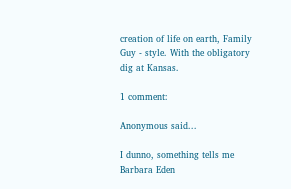creation of life on earth, Family Guy - style. With the obligatory dig at Kansas.

1 comment:

Anonymous said...

I dunno, something tells me Barbara Eden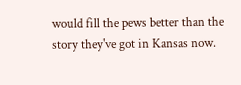would fill the pews better than the story they've got in Kansas now.